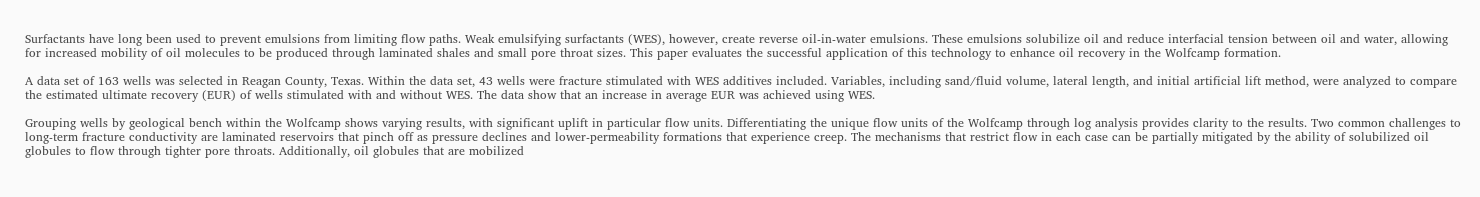Surfactants have long been used to prevent emulsions from limiting flow paths. Weak emulsifying surfactants (WES), however, create reverse oil-in-water emulsions. These emulsions solubilize oil and reduce interfacial tension between oil and water, allowing for increased mobility of oil molecules to be produced through laminated shales and small pore throat sizes. This paper evaluates the successful application of this technology to enhance oil recovery in the Wolfcamp formation.

A data set of 163 wells was selected in Reagan County, Texas. Within the data set, 43 wells were fracture stimulated with WES additives included. Variables, including sand/fluid volume, lateral length, and initial artificial lift method, were analyzed to compare the estimated ultimate recovery (EUR) of wells stimulated with and without WES. The data show that an increase in average EUR was achieved using WES.

Grouping wells by geological bench within the Wolfcamp shows varying results, with significant uplift in particular flow units. Differentiating the unique flow units of the Wolfcamp through log analysis provides clarity to the results. Two common challenges to long-term fracture conductivity are laminated reservoirs that pinch off as pressure declines and lower-permeability formations that experience creep. The mechanisms that restrict flow in each case can be partially mitigated by the ability of solubilized oil globules to flow through tighter pore throats. Additionally, oil globules that are mobilized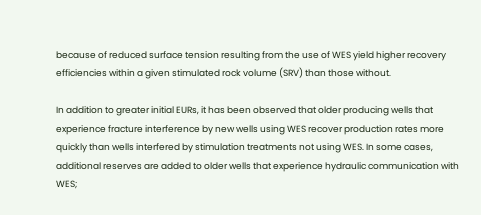because of reduced surface tension resulting from the use of WES yield higher recovery efficiencies within a given stimulated rock volume (SRV) than those without.

In addition to greater initial EURs, it has been observed that older producing wells that experience fracture interference by new wells using WES recover production rates more quickly than wells interfered by stimulation treatments not using WES. In some cases, additional reserves are added to older wells that experience hydraulic communication with WES;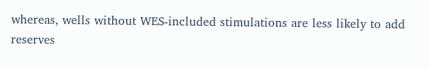whereas, wells without WES-included stimulations are less likely to add reserves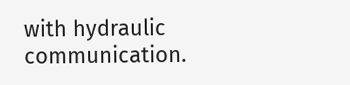with hydraulic communication.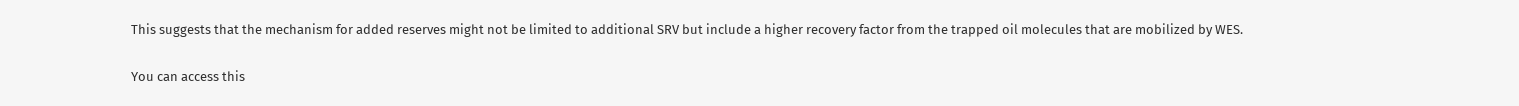This suggests that the mechanism for added reserves might not be limited to additional SRV but include a higher recovery factor from the trapped oil molecules that are mobilized by WES.

You can access this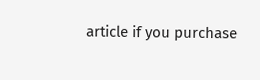article if you purchase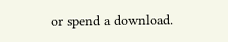or spend a download.